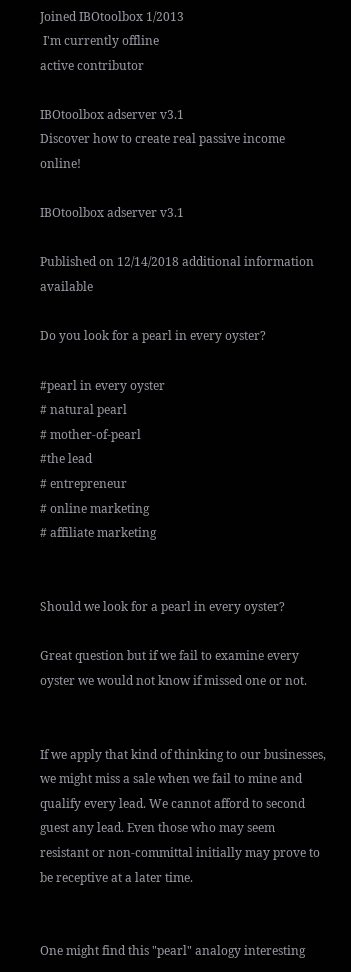Joined IBOtoolbox 1/2013
 I'm currently offline
active contributor

IBOtoolbox adserver v3.1
Discover how to create real passive income online!

IBOtoolbox adserver v3.1

Published on 12/14/2018 additional information available

Do you look for a pearl in every oyster?

#pearl in every oyster
# natural pearl
# mother-of-pearl
#the lead
# entrepreneur
# online marketing
# affiliate marketing


Should we look for a pearl in every oyster?

Great question but if we fail to examine every oyster we would not know if missed one or not.


If we apply that kind of thinking to our businesses, we might miss a sale when we fail to mine and qualify every lead. We cannot afford to second guest any lead. Even those who may seem resistant or non-committal initially may prove to be receptive at a later time.


One might find this "pearl" analogy interesting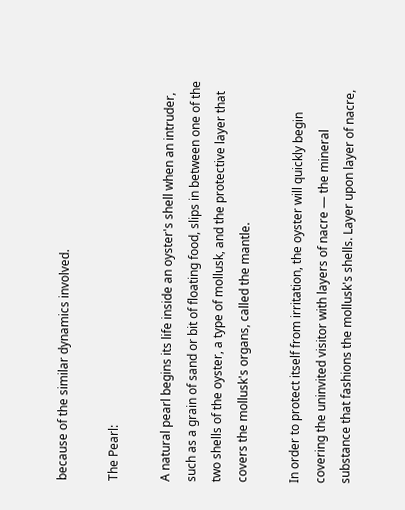because of the similar dynamics involved.

The Pearl:

A natural pearl begins its life inside an oyster's shell when an intruder, such as a grain of sand or bit of floating food, slips in between one of the two shells of the oyster, a type of mollusk, and the protective layer that covers the mollusk's organs, called the mantle.

In order to protect itself from irritation, the oyster will quickly begin covering the uninvited visitor with layers of nacre — the mineral substance that fashions the mollusk's shells. Layer upon layer of nacre,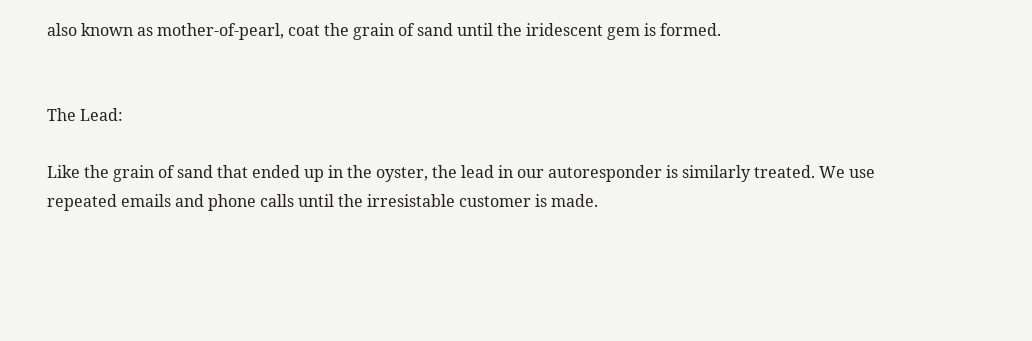also known as mother-of-pearl, coat the grain of sand until the iridescent gem is formed.


The Lead:

Like the grain of sand that ended up in the oyster, the lead in our autoresponder is similarly treated. We use repeated emails and phone calls until the irresistable customer is made.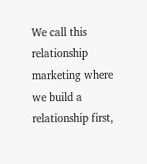We call this relationship marketing where we build a relationship first,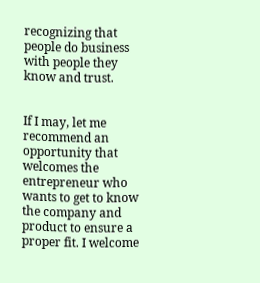recognizing that people do business with people they know and trust.


If I may, let me recommend an opportunity that welcomes the entrepreneur who wants to get to know the company and product to ensure a proper fit. I welcome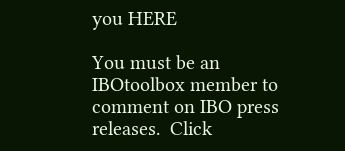you HERE

You must be an IBOtoolbox member to comment on IBO press releases.  Click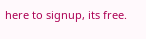here to signup, its free.